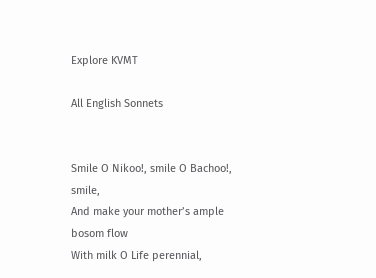Explore KVMT

All English Sonnets


Smile O Nikoo!, smile O Bachoo!, smile,
And make your mother’s ample bosom flow
With milk O Life perennial,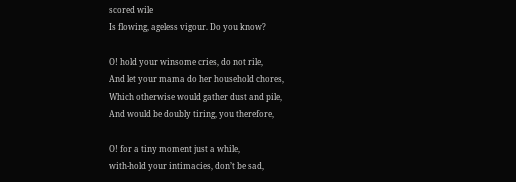scored wile
Is flowing, ageless vigour. Do you know?

O! hold your winsome cries, do not rile,
And let your mama do her household chores,
Which otherwise would gather dust and pile,
And would be doubly tiring, you therefore,

O! for a tiny moment just a while,
with-hold your intimacies, don’t be sad,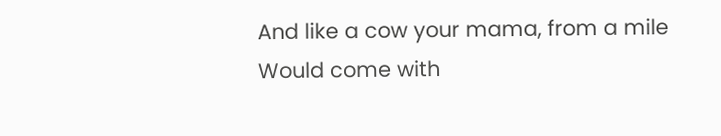And like a cow your mama, from a mile
Would come with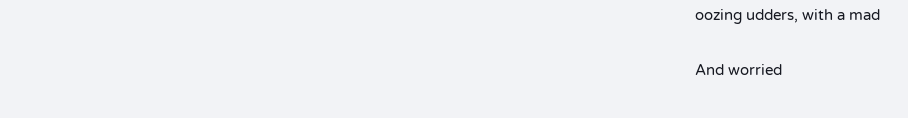oozing udders, with a mad

And worried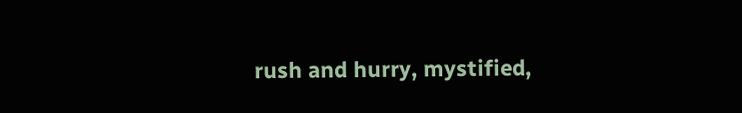rush and hurry, mystified,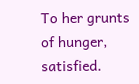To her grunts of hunger, satisfied.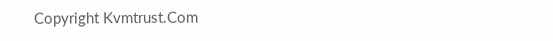Copyright Kvmtrust.Com